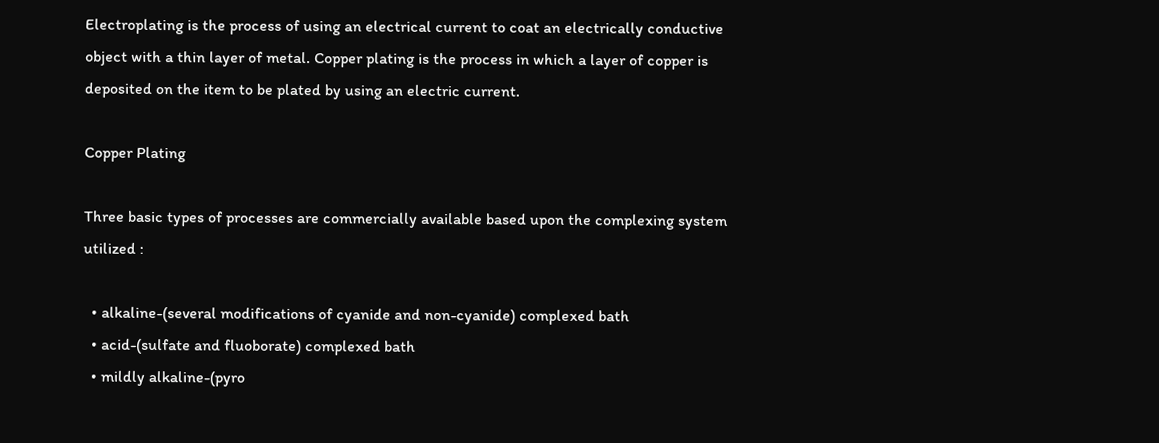Electroplating is the process of using an electrical current to coat an electrically conductive object with a thin layer of metal. Copper plating is the process in which a layer of copper is deposited on the item to be plated by using an electric current.

Copper Plating

Three basic types of processes are commercially available based upon the complexing system utilized :

  • alkaline-(several modifications of cyanide and non-cyanide) complexed bath
  • acid-(sulfate and fluoborate) complexed bath
  • mildly alkaline-(pyro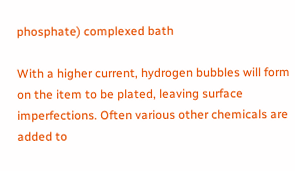phosphate) complexed bath

With a higher current, hydrogen bubbles will form on the item to be plated, leaving surface imperfections. Often various other chemicals are added to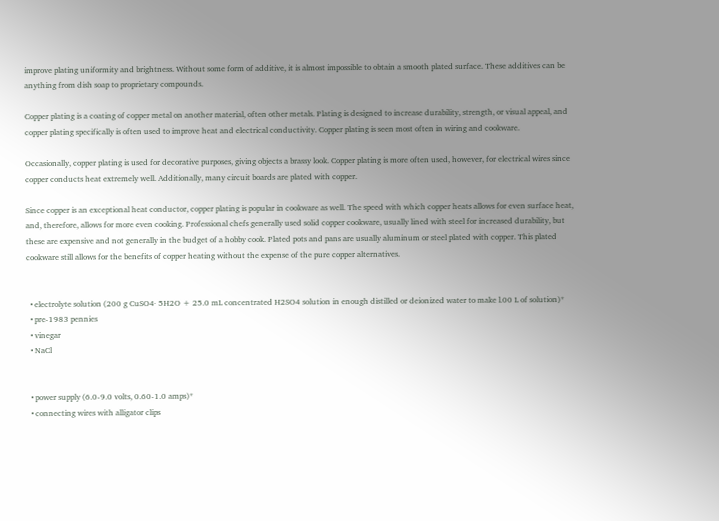improve plating uniformity and brightness. Without some form of additive, it is almost impossible to obtain a smooth plated surface. These additives can be anything from dish soap to proprietary compounds.

Copper plating is a coating of copper metal on another material, often other metals. Plating is designed to increase durability, strength, or visual appeal, and copper plating specifically is often used to improve heat and electrical conductivity. Copper plating is seen most often in wiring and cookware.

Occasionally, copper plating is used for decorative purposes, giving objects a brassy look. Copper plating is more often used, however, for electrical wires since copper conducts heat extremely well. Additionally, many circuit boards are plated with copper.

Since copper is an exceptional heat conductor, copper plating is popular in cookware as well. The speed with which copper heats allows for even surface heat, and, therefore, allows for more even cooking. Professional chefs generally used solid copper cookware, usually lined with steel for increased durability, but these are expensive and not generally in the budget of a hobby cook. Plated pots and pans are usually aluminum or steel plated with copper. This plated cookware still allows for the benefits of copper heating without the expense of the pure copper alternatives.


  • electrolyte solution (200 g CuSO4· 5H2O + 25.0 mL concentrated H2SO4 solution in enough distilled or deionized water to make l.00 L of solution)*
  • pre-1983 pennies
  • vinegar
  • NaCl


  • power supply (6.0-9.0 volts, 0.60-1.0 amps)*
  • connecting wires with alligator clips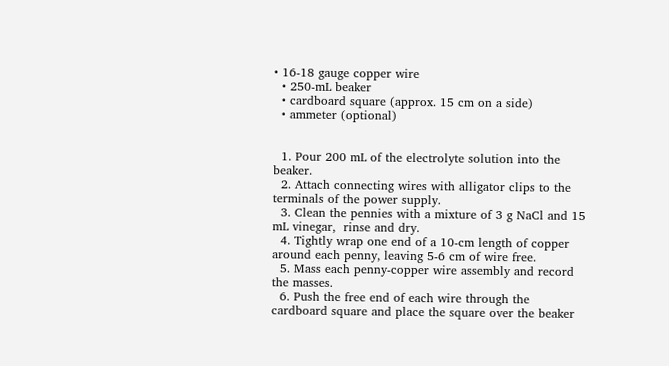• 16-18 gauge copper wire
  • 250-mL beaker
  • cardboard square (approx. 15 cm on a side)
  • ammeter (optional)


  1. Pour 200 mL of the electrolyte solution into the beaker.
  2. Attach connecting wires with alligator clips to the terminals of the power supply.
  3. Clean the pennies with a mixture of 3 g NaCl and 15 mL vinegar,  rinse and dry.
  4. Tightly wrap one end of a 10-cm length of copper around each penny, leaving 5-6 cm of wire free.
  5. Mass each penny-copper wire assembly and record the masses.
  6. Push the free end of each wire through the cardboard square and place the square over the beaker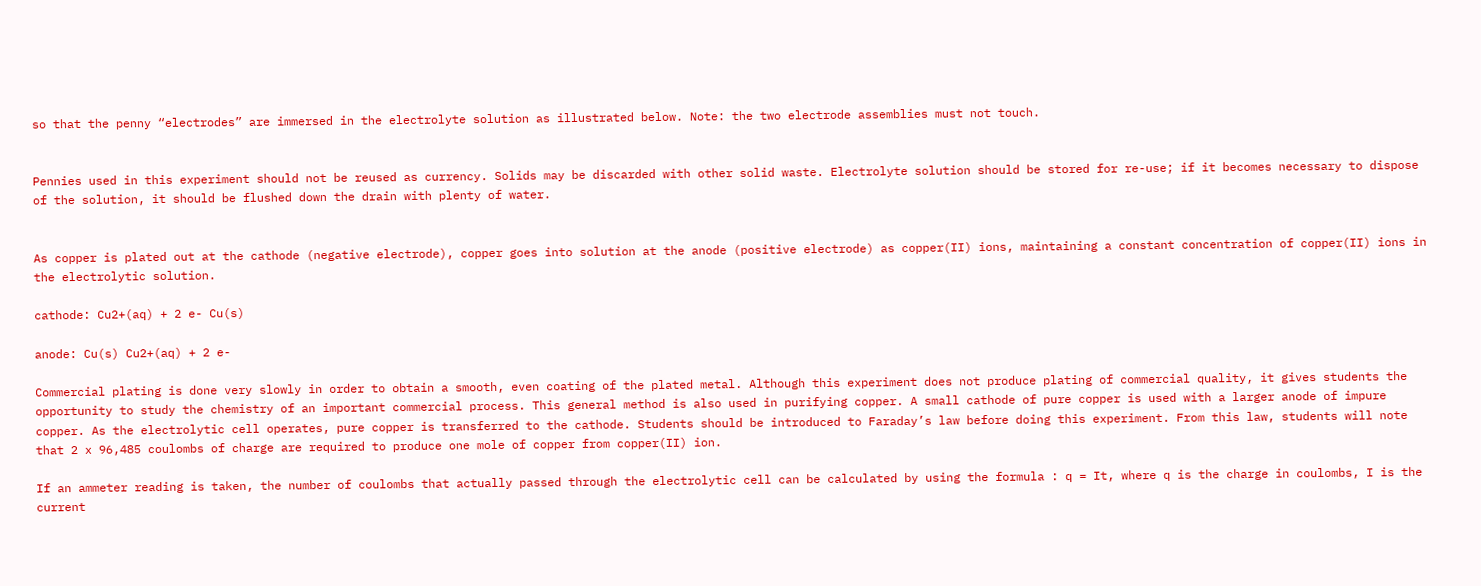so that the penny “electrodes” are immersed in the electrolyte solution as illustrated below. Note: the two electrode assemblies must not touch.


Pennies used in this experiment should not be reused as currency. Solids may be discarded with other solid waste. Electrolyte solution should be stored for re-use; if it becomes necessary to dispose of the solution, it should be flushed down the drain with plenty of water.


As copper is plated out at the cathode (negative electrode), copper goes into solution at the anode (positive electrode) as copper(II) ions, maintaining a constant concentration of copper(II) ions in the electrolytic solution.

cathode: Cu2+(aq) + 2 e- Cu(s)

anode: Cu(s) Cu2+(aq) + 2 e-

Commercial plating is done very slowly in order to obtain a smooth, even coating of the plated metal. Although this experiment does not produce plating of commercial quality, it gives students the opportunity to study the chemistry of an important commercial process. This general method is also used in purifying copper. A small cathode of pure copper is used with a larger anode of impure copper. As the electrolytic cell operates, pure copper is transferred to the cathode. Students should be introduced to Faraday’s law before doing this experiment. From this law, students will note that 2 x 96,485 coulombs of charge are required to produce one mole of copper from copper(II) ion.

If an ammeter reading is taken, the number of coulombs that actually passed through the electrolytic cell can be calculated by using the formula : q = It, where q is the charge in coulombs, I is the current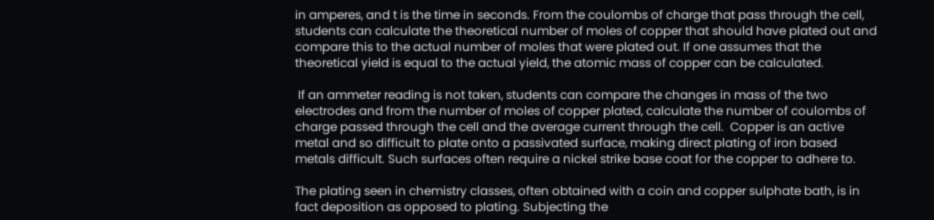in amperes, and t is the time in seconds. From the coulombs of charge that pass through the cell, students can calculate the theoretical number of moles of copper that should have plated out and compare this to the actual number of moles that were plated out. If one assumes that the theoretical yield is equal to the actual yield, the atomic mass of copper can be calculated.

 If an ammeter reading is not taken, students can compare the changes in mass of the two electrodes and from the number of moles of copper plated, calculate the number of coulombs of charge passed through the cell and the average current through the cell.  Copper is an active metal and so difficult to plate onto a passivated surface, making direct plating of iron based metals difficult. Such surfaces often require a nickel strike base coat for the copper to adhere to.

The plating seen in chemistry classes, often obtained with a coin and copper sulphate bath, is in fact deposition as opposed to plating. Subjecting the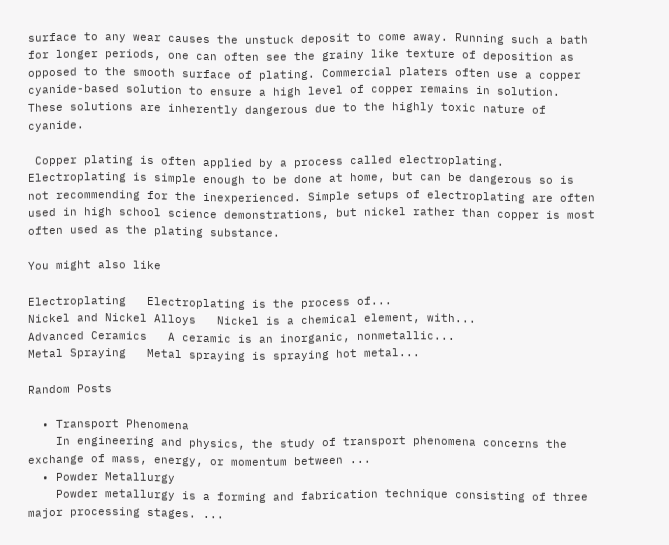surface to any wear causes the unstuck deposit to come away. Running such a bath for longer periods, one can often see the grainy like texture of deposition as opposed to the smooth surface of plating. Commercial platers often use a copper cyanide-based solution to ensure a high level of copper remains in solution. These solutions are inherently dangerous due to the highly toxic nature of cyanide.

 Copper plating is often applied by a process called electroplating. Electroplating is simple enough to be done at home, but can be dangerous so is not recommending for the inexperienced. Simple setups of electroplating are often used in high school science demonstrations, but nickel rather than copper is most often used as the plating substance.

You might also like

Electroplating   Electroplating is the process of...
Nickel and Nickel Alloys   Nickel is a chemical element, with...
Advanced Ceramics   A ceramic is an inorganic, nonmetallic...
Metal Spraying   Metal spraying is spraying hot metal...

Random Posts

  • Transport Phenomena
    In engineering and physics, the study of transport phenomena concerns the exchange of mass, energy, or momentum between ...
  • Powder Metallurgy
    Powder metallurgy is a forming and fabrication technique consisting of three major processing stages. ...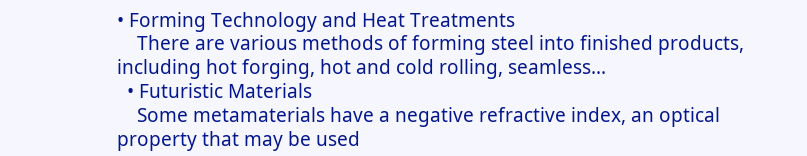• Forming Technology and Heat Treatments
    There are various methods of forming steel into finished products, including hot forging, hot and cold rolling, seamless...
  • Futuristic Materials
    Some metamaterials have a negative refractive index, an optical property that may be used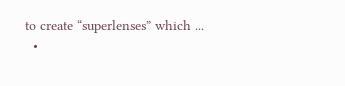to create “superlenses” which ...
  •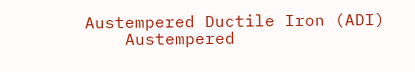Austempered Ductile Iron (ADI)
    Austempered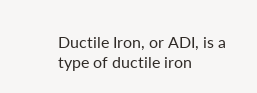Ductile Iron, or ADI, is a type of ductile iron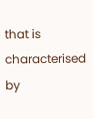that is characterised by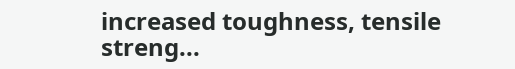increased toughness, tensile streng...